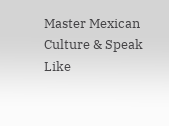Master Mexican Culture & Speak Like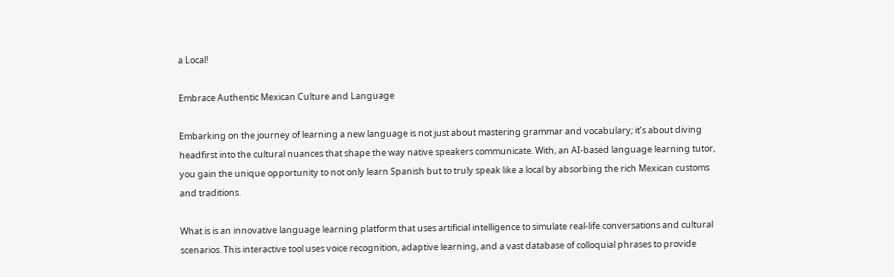a Local!

Embrace Authentic Mexican Culture and Language

Embarking on the journey of learning a new language is not just about mastering grammar and vocabulary; it’s about diving headfirst into the cultural nuances that shape the way native speakers communicate. With, an AI-based language learning tutor, you gain the unique opportunity to not only learn Spanish but to truly speak like a local by absorbing the rich Mexican customs and traditions.

What is is an innovative language learning platform that uses artificial intelligence to simulate real-life conversations and cultural scenarios. This interactive tool uses voice recognition, adaptive learning, and a vast database of colloquial phrases to provide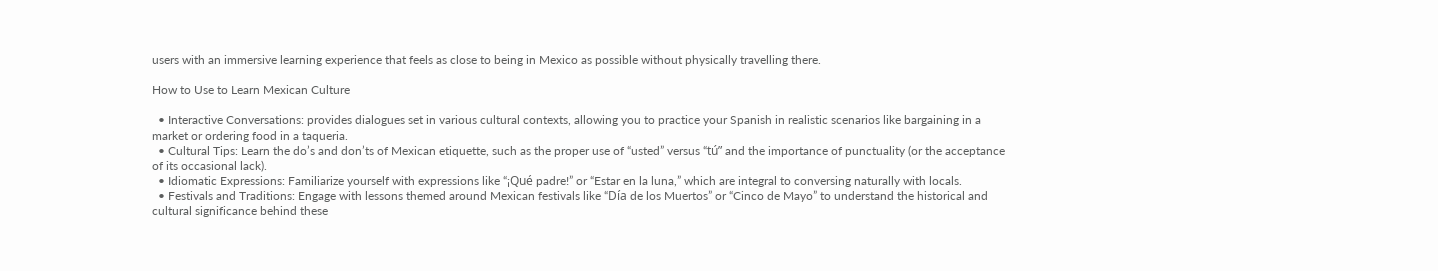users with an immersive learning experience that feels as close to being in Mexico as possible without physically travelling there.

How to Use to Learn Mexican Culture

  • Interactive Conversations: provides dialogues set in various cultural contexts, allowing you to practice your Spanish in realistic scenarios like bargaining in a market or ordering food in a taqueria.
  • Cultural Tips: Learn the do’s and don’ts of Mexican etiquette, such as the proper use of “usted” versus “tú” and the importance of punctuality (or the acceptance of its occasional lack).
  • Idiomatic Expressions: Familiarize yourself with expressions like “¡Qué padre!” or “Estar en la luna,” which are integral to conversing naturally with locals.
  • Festivals and Traditions: Engage with lessons themed around Mexican festivals like “Día de los Muertos” or “Cinco de Mayo” to understand the historical and cultural significance behind these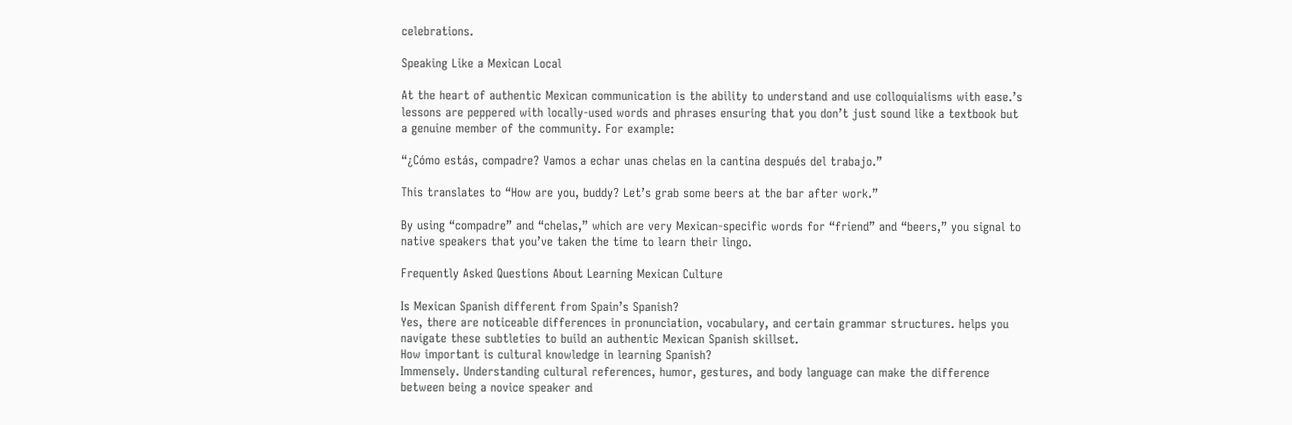celebrations.

Speaking Like a Mexican Local

At the heart of authentic Mexican communication is the ability to understand and use colloquialisms with ease.’s lessons are peppered with locally-used words and phrases ensuring that you don’t just sound like a textbook but a genuine member of the community. For example:

“¿Cómo estás, compadre? Vamos a echar unas chelas en la cantina después del trabajo.”

This translates to “How are you, buddy? Let’s grab some beers at the bar after work.”

By using “compadre” and “chelas,” which are very Mexican-specific words for “friend” and “beers,” you signal to native speakers that you’ve taken the time to learn their lingo.

Frequently Asked Questions About Learning Mexican Culture

Is Mexican Spanish different from Spain’s Spanish?
Yes, there are noticeable differences in pronunciation, vocabulary, and certain grammar structures. helps you navigate these subtleties to build an authentic Mexican Spanish skillset.
How important is cultural knowledge in learning Spanish?
Immensely. Understanding cultural references, humor, gestures, and body language can make the difference between being a novice speaker and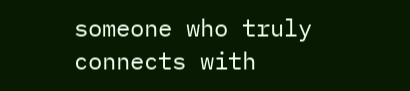someone who truly connects with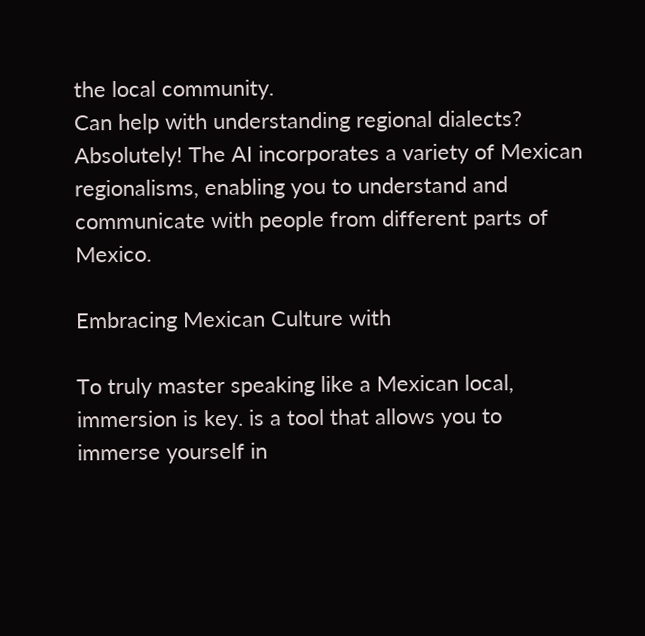the local community.
Can help with understanding regional dialects?
Absolutely! The AI incorporates a variety of Mexican regionalisms, enabling you to understand and communicate with people from different parts of Mexico.

Embracing Mexican Culture with

To truly master speaking like a Mexican local, immersion is key. is a tool that allows you to immerse yourself in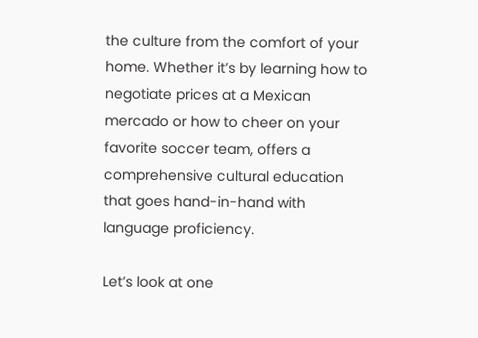the culture from the comfort of your home. Whether it’s by learning how to negotiate prices at a Mexican mercado or how to cheer on your favorite soccer team, offers a comprehensive cultural education that goes hand-in-hand with language proficiency.

Let’s look at one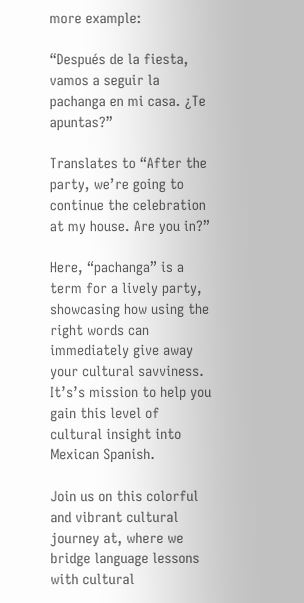more example:

“Después de la fiesta, vamos a seguir la pachanga en mi casa. ¿Te apuntas?”

Translates to “After the party, we’re going to continue the celebration at my house. Are you in?”

Here, “pachanga” is a term for a lively party, showcasing how using the right words can immediately give away your cultural savviness. It’s’s mission to help you gain this level of cultural insight into Mexican Spanish.

Join us on this colorful and vibrant cultural journey at, where we bridge language lessons with cultural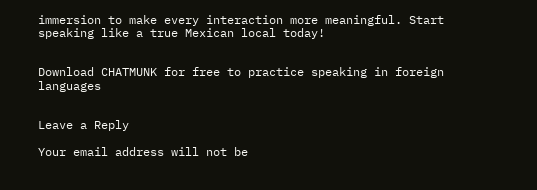immersion to make every interaction more meaningful. Start speaking like a true Mexican local today!


Download CHATMUNK for free to practice speaking in foreign languages


Leave a Reply

Your email address will not be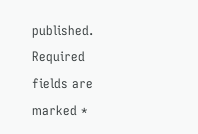published. Required fields are marked *